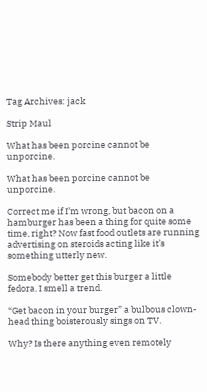Tag Archives: jack

Strip Maul

What has been porcine cannot be unporcine.

What has been porcine cannot be unporcine.

Correct me if I’m wrong, but bacon on a hamburger has been a thing for quite some time, right? Now fast food outlets are running advertising on steroids acting like it’s something utterly new.

Somebody better get this burger a little fedora. I smell a trend.

“Get bacon in your burger” a bulbous clown-head thing boisterously sings on TV.

Why? Is there anything even remotely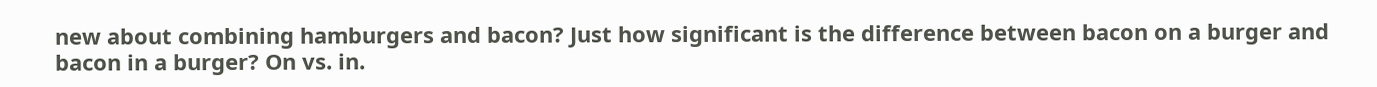new about combining hamburgers and bacon? Just how significant is the difference between bacon on a burger and bacon in a burger? On vs. in.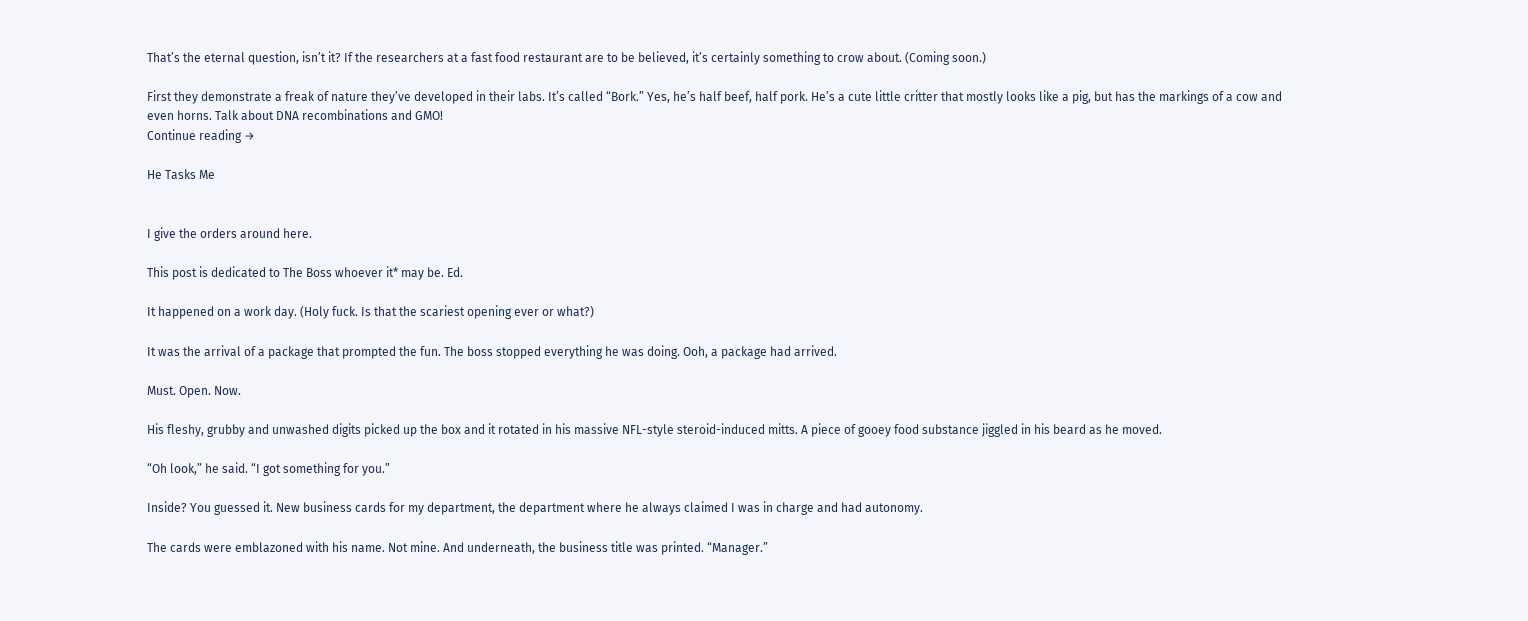That’s the eternal question, isn’t it? If the researchers at a fast food restaurant are to be believed, it’s certainly something to crow about. (Coming soon.)

First they demonstrate a freak of nature they’ve developed in their labs. It’s called “Bork.” Yes, he’s half beef, half pork. He’s a cute little critter that mostly looks like a pig, but has the markings of a cow and even horns. Talk about DNA recombinations and GMO!
Continue reading →

He Tasks Me


I give the orders around here.

This post is dedicated to The Boss whoever it* may be. Ed.

It happened on a work day. (Holy fuck. Is that the scariest opening ever or what?)

It was the arrival of a package that prompted the fun. The boss stopped everything he was doing. Ooh, a package had arrived.

Must. Open. Now.

His fleshy, grubby and unwashed digits picked up the box and it rotated in his massive NFL-style steroid-induced mitts. A piece of gooey food substance jiggled in his beard as he moved.

“Oh look,” he said. “I got something for you.”

Inside? You guessed it. New business cards for my department, the department where he always claimed I was in charge and had autonomy.

The cards were emblazoned with his name. Not mine. And underneath, the business title was printed. “Manager.”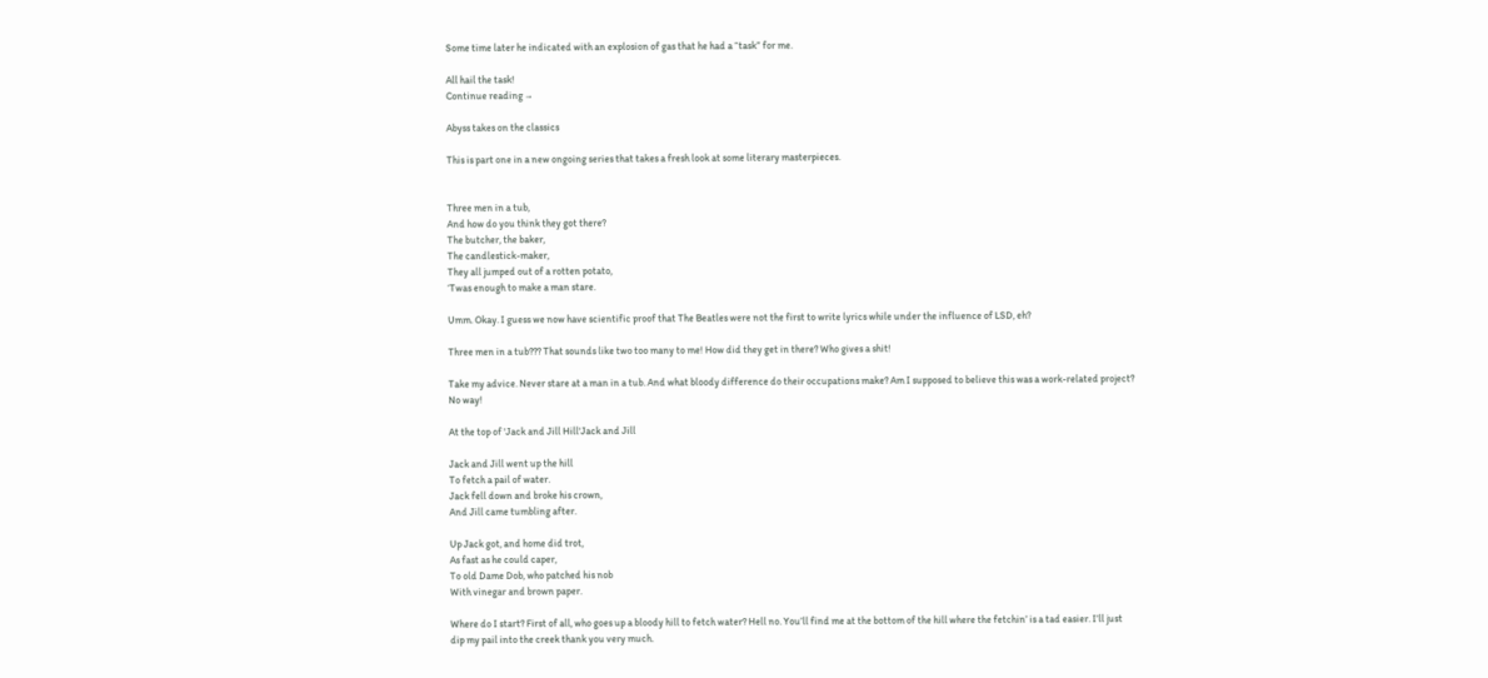Some time later he indicated with an explosion of gas that he had a “task” for me.

All hail the task!
Continue reading →

Abyss takes on the classics

This is part one in a new ongoing series that takes a fresh look at some literary masterpieces.


Three men in a tub,
And how do you think they got there?
The butcher, the baker,
The candlestick-maker,
They all jumped out of a rotten potato,
‘Twas enough to make a man stare.

Umm. Okay. I guess we now have scientific proof that The Beatles were not the first to write lyrics while under the influence of LSD, eh?

Three men in a tub??? That sounds like two too many to me! How did they get in there? Who gives a shit!

Take my advice. Never stare at a man in a tub. And what bloody difference do their occupations make? Am I supposed to believe this was a work-related project? No way!

At the top of 'Jack and Jill Hill'Jack and Jill

Jack and Jill went up the hill
To fetch a pail of water.
Jack fell down and broke his crown,
And Jill came tumbling after.

Up Jack got, and home did trot,
As fast as he could caper,
To old Dame Dob, who patched his nob
With vinegar and brown paper.

Where do I start? First of all, who goes up a bloody hill to fetch water? Hell no. You’ll find me at the bottom of the hill where the fetchin’ is a tad easier. I’ll just dip my pail into the creek thank you very much.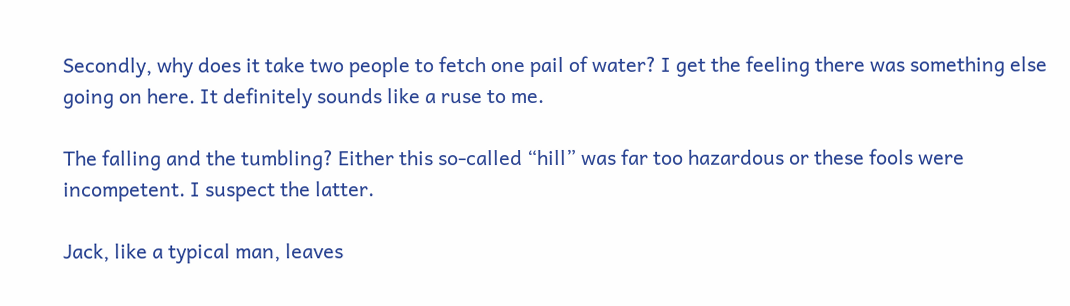Secondly, why does it take two people to fetch one pail of water? I get the feeling there was something else going on here. It definitely sounds like a ruse to me.

The falling and the tumbling? Either this so-called “hill” was far too hazardous or these fools were incompetent. I suspect the latter.

Jack, like a typical man, leaves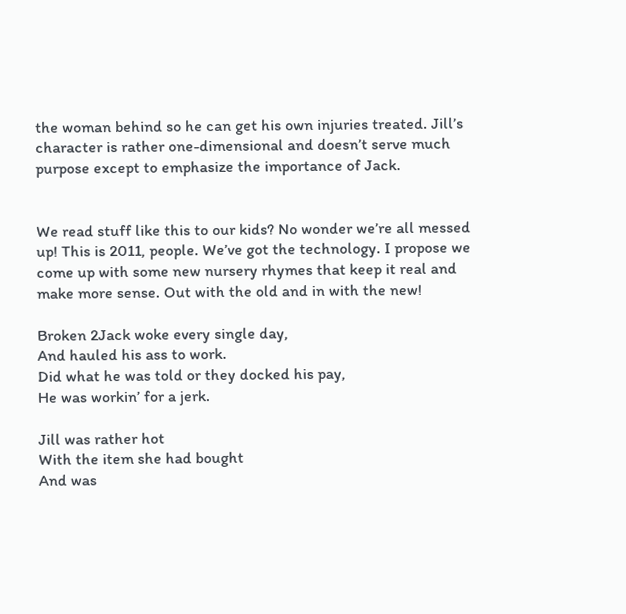the woman behind so he can get his own injuries treated. Jill’s character is rather one-dimensional and doesn’t serve much purpose except to emphasize the importance of Jack.


We read stuff like this to our kids? No wonder we’re all messed up! This is 2011, people. We’ve got the technology. I propose we come up with some new nursery rhymes that keep it real and make more sense. Out with the old and in with the new!

Broken 2Jack woke every single day,
And hauled his ass to work.
Did what he was told or they docked his pay,
He was workin’ for a jerk.

Jill was rather hot
With the item she had bought
And was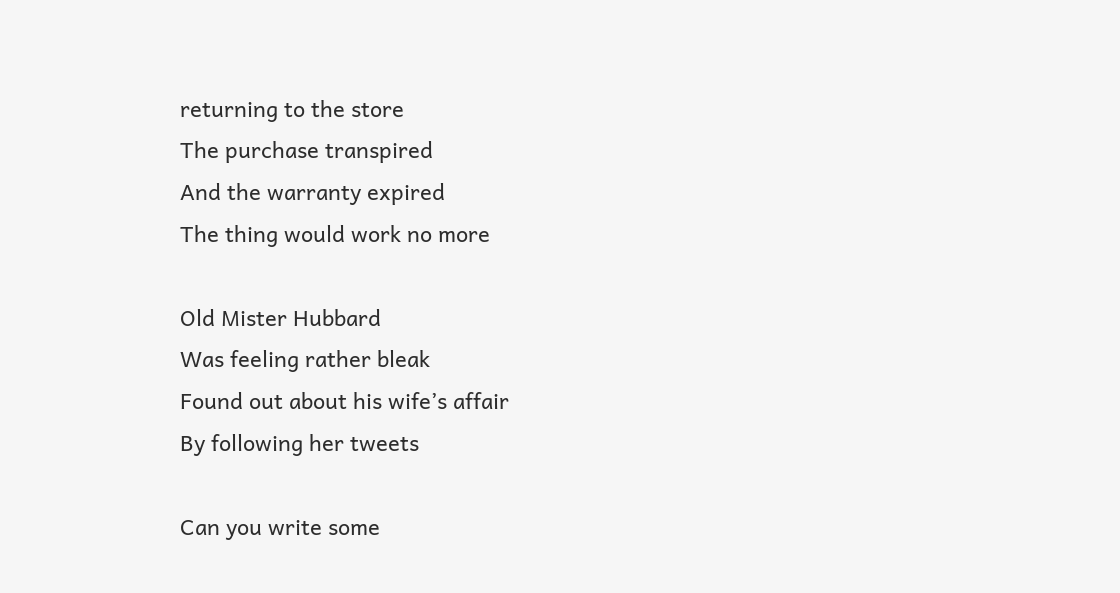returning to the store
The purchase transpired
And the warranty expired
The thing would work no more

Old Mister Hubbard
Was feeling rather bleak
Found out about his wife’s affair
By following her tweets

Can you write some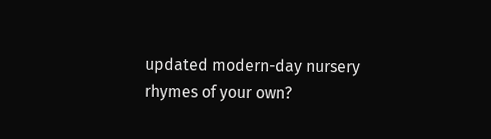updated modern-day nursery rhymes of your own?